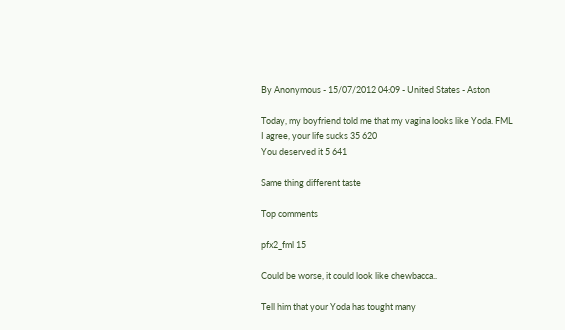By Anonymous - 15/07/2012 04:09 - United States - Aston

Today, my boyfriend told me that my vagina looks like Yoda. FML
I agree, your life sucks 35 620
You deserved it 5 641

Same thing different taste

Top comments

pfx2_fml 15

Could be worse, it could look like chewbacca..

Tell him that your Yoda has tought many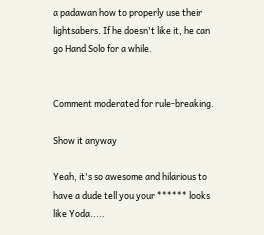a padawan how to properly use their lightsabers. If he doesn't like it, he can go Hand Solo for a while.


Comment moderated for rule-breaking.

Show it anyway

Yeah, it's so awesome and hilarious to have a dude tell you your ****** looks like Yoda.....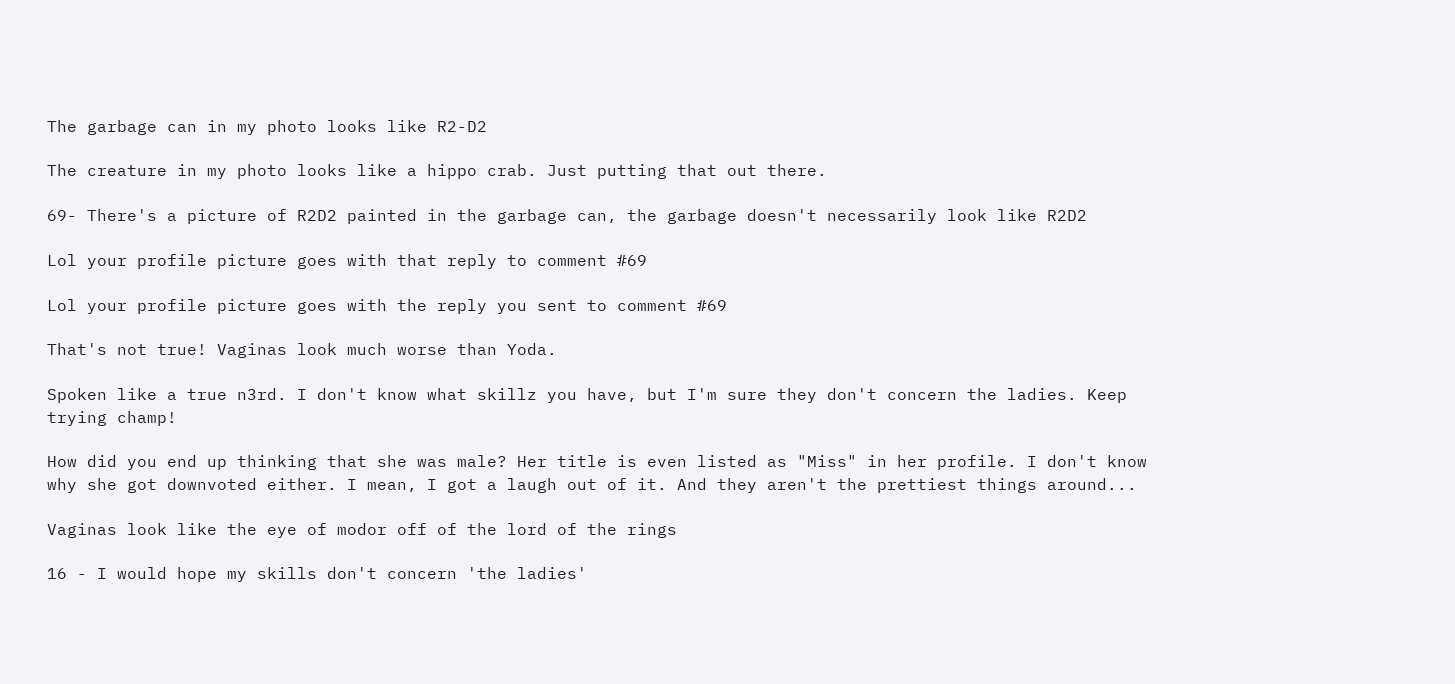The garbage can in my photo looks like R2-D2

The creature in my photo looks like a hippo crab. Just putting that out there.

69- There's a picture of R2D2 painted in the garbage can, the garbage doesn't necessarily look like R2D2

Lol your profile picture goes with that reply to comment #69

Lol your profile picture goes with the reply you sent to comment #69

That's not true! Vaginas look much worse than Yoda.

Spoken like a true n3rd. I don't know what skillz you have, but I'm sure they don't concern the ladies. Keep trying champ!

How did you end up thinking that she was male? Her title is even listed as "Miss" in her profile. I don't know why she got downvoted either. I mean, I got a laugh out of it. And they aren't the prettiest things around...

Vaginas look like the eye of modor off of the lord of the rings

16 - I would hope my skills don't concern 'the ladies'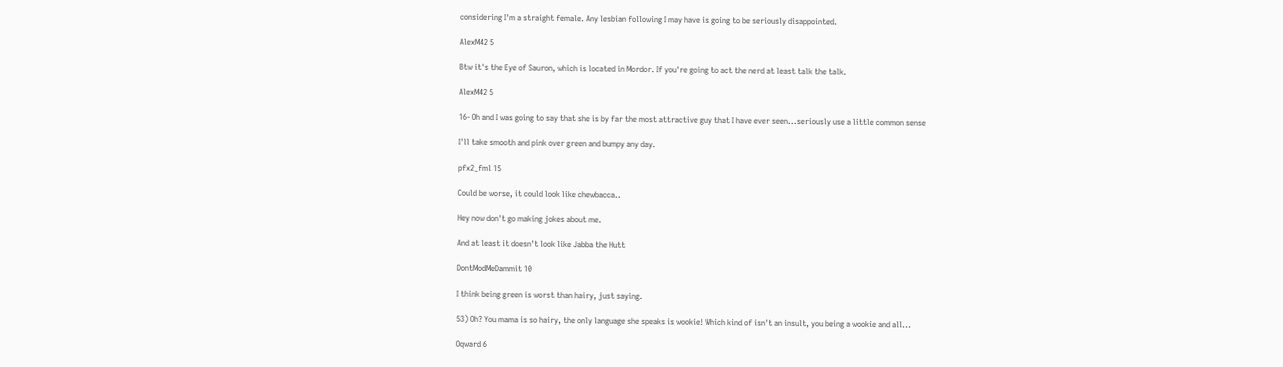considering I'm a straight female. Any lesbian following I may have is going to be seriously disappointed.

AlexM42 5

Btw it's the Eye of Sauron, which is located in Mordor. If you're going to act the nerd at least talk the talk.

AlexM42 5

16- Oh and I was going to say that she is by far the most attractive guy that I have ever seen...seriously use a little common sense

I'll take smooth and pink over green and bumpy any day.

pfx2_fml 15

Could be worse, it could look like chewbacca..

Hey now don't go making jokes about me.

And at least it doesn't look like Jabba the Hutt

DontModMeDammit 10

I think being green is worst than hairy, just saying.

53) Oh? You mama is so hairy, the only language she speaks is wookie! Which kind of isn't an insult, you being a wookie and all...

Oqward 6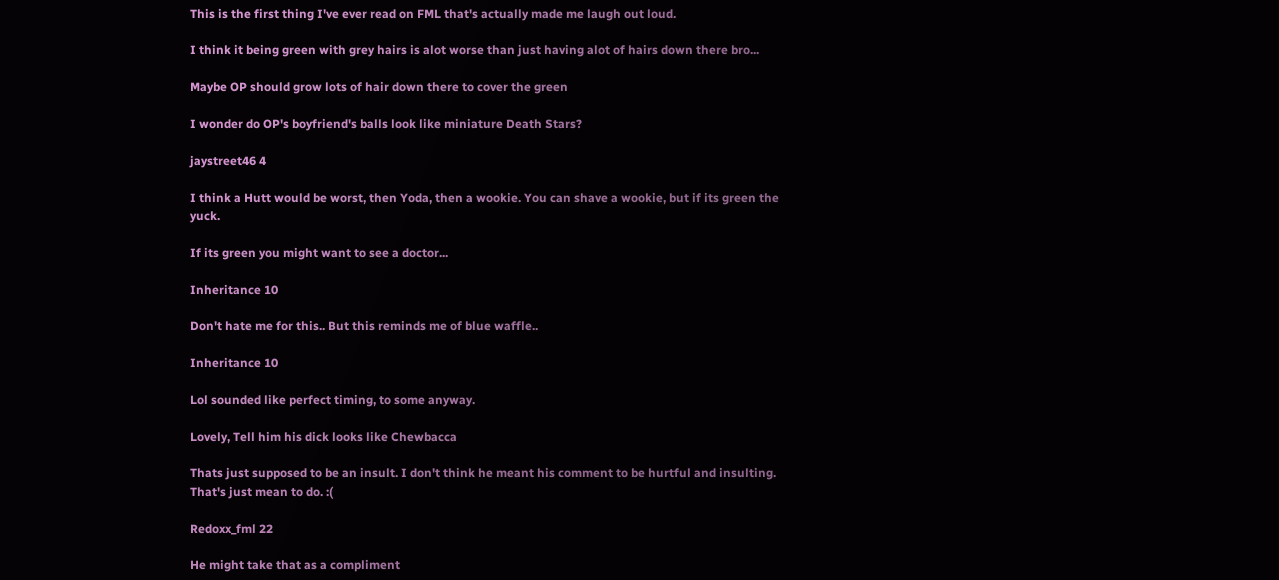This is the first thing I've ever read on FML that's actually made me laugh out loud.

I think it being green with grey hairs is alot worse than just having alot of hairs down there bro...

Maybe OP should grow lots of hair down there to cover the green

I wonder do OP's boyfriend's balls look like miniature Death Stars?

jaystreet46 4

I think a Hutt would be worst, then Yoda, then a wookie. You can shave a wookie, but if its green the yuck.

If its green you might want to see a doctor...

Inheritance 10

Don't hate me for this.. But this reminds me of blue waffle..

Inheritance 10

Lol sounded like perfect timing, to some anyway.

Lovely, Tell him his dick looks like Chewbacca

Thats just supposed to be an insult. I don't think he meant his comment to be hurtful and insulting. That's just mean to do. :(

Redoxx_fml 22

He might take that as a compliment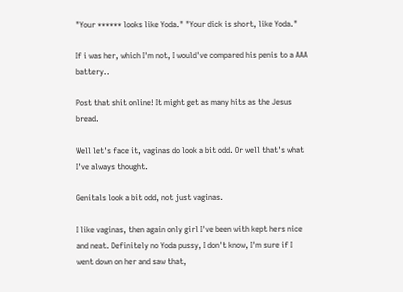"Your ****** looks like Yoda." "Your dick is short, like Yoda."

If i was her, which I'm not, I would've compared his penis to a AAA battery..

Post that shit online! It might get as many hits as the Jesus bread.

Well let's face it, vaginas do look a bit odd. Or well that's what I've always thought.

Genitals look a bit odd, not just vaginas.

I like vaginas, then again only girl I've been with kept hers nice and neat. Definitely no Yoda pussy, I don't know, I'm sure if I went down on her and saw that,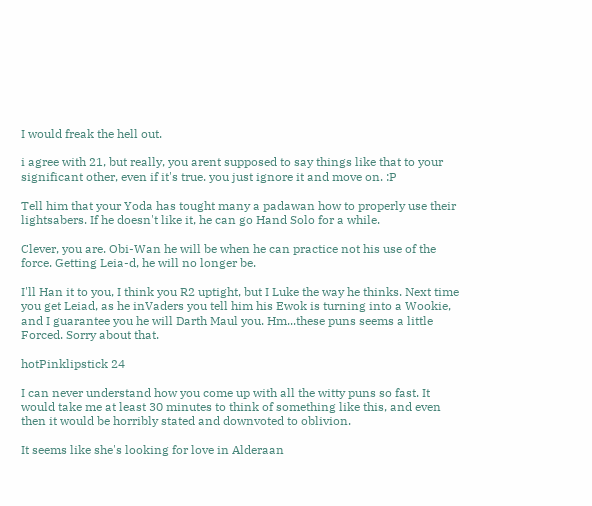I would freak the hell out.

i agree with 21, but really, you arent supposed to say things like that to your significant other, even if it's true. you just ignore it and move on. :P

Tell him that your Yoda has tought many a padawan how to properly use their lightsabers. If he doesn't like it, he can go Hand Solo for a while.

Clever, you are. Obi-Wan he will be when he can practice not his use of the force. Getting Leia-d, he will no longer be.

I'll Han it to you, I think you R2 uptight, but I Luke the way he thinks. Next time you get Leiad, as he inVaders you tell him his Ewok is turning into a Wookie, and I guarantee you he will Darth Maul you. Hm...these puns seems a little Forced. Sorry about that.

hotPinklipstick 24

I can never understand how you come up with all the witty puns so fast. It would take me at least 30 minutes to think of something like this, and even then it would be horribly stated and downvoted to oblivion.

It seems like she's looking for love in Alderaan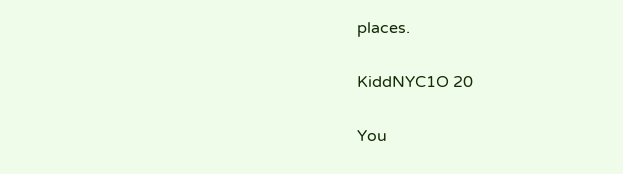places.

KiddNYC1O 20

You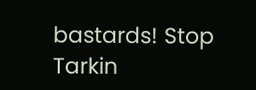bastards! Stop Tarkin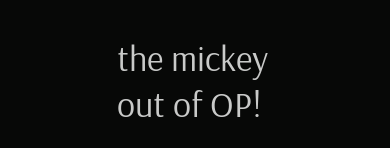the mickey out of OP!